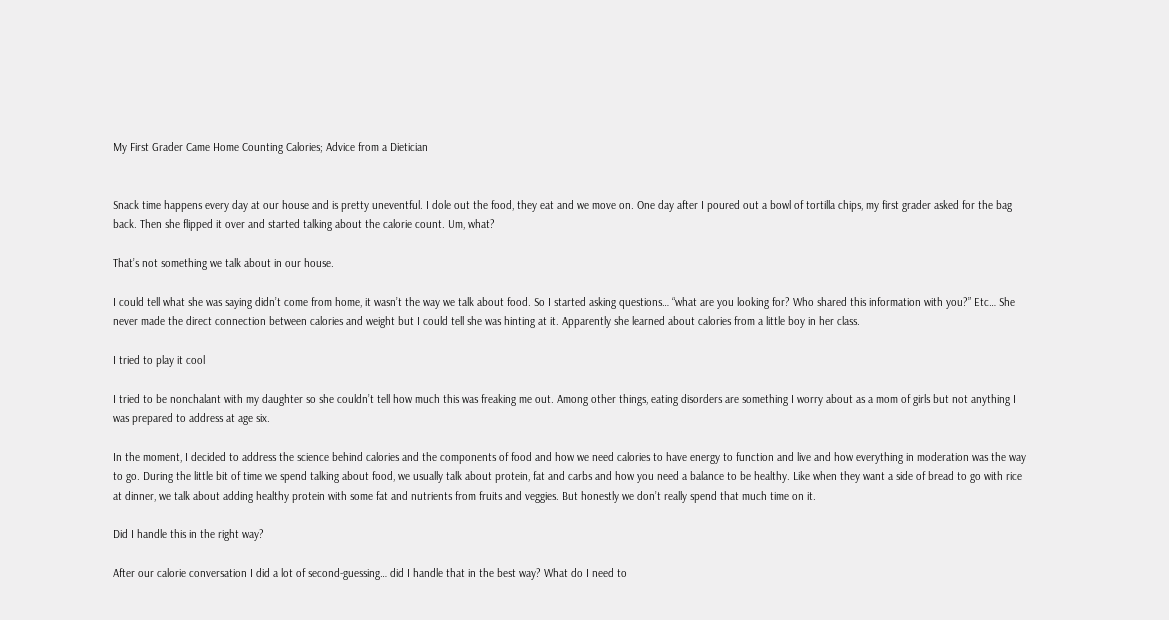My First Grader Came Home Counting Calories; Advice from a Dietician


Snack time happens every day at our house and is pretty uneventful. I dole out the food, they eat and we move on. One day after I poured out a bowl of tortilla chips, my first grader asked for the bag back. Then she flipped it over and started talking about the calorie count. Um, what?

That’s not something we talk about in our house.

I could tell what she was saying didn’t come from home, it wasn’t the way we talk about food. So I started asking questions… “what are you looking for? Who shared this information with you?” Etc… She never made the direct connection between calories and weight but I could tell she was hinting at it. Apparently she learned about calories from a little boy in her class.

I tried to play it cool

I tried to be nonchalant with my daughter so she couldn’t tell how much this was freaking me out. Among other things, eating disorders are something I worry about as a mom of girls but not anything I was prepared to address at age six.

In the moment, I decided to address the science behind calories and the components of food and how we need calories to have energy to function and live and how everything in moderation was the way to go. During the little bit of time we spend talking about food, we usually talk about protein, fat and carbs and how you need a balance to be healthy. Like when they want a side of bread to go with rice at dinner, we talk about adding healthy protein with some fat and nutrients from fruits and veggies. But honestly we don’t really spend that much time on it.

Did I handle this in the right way?

After our calorie conversation I did a lot of second-guessing… did I handle that in the best way? What do I need to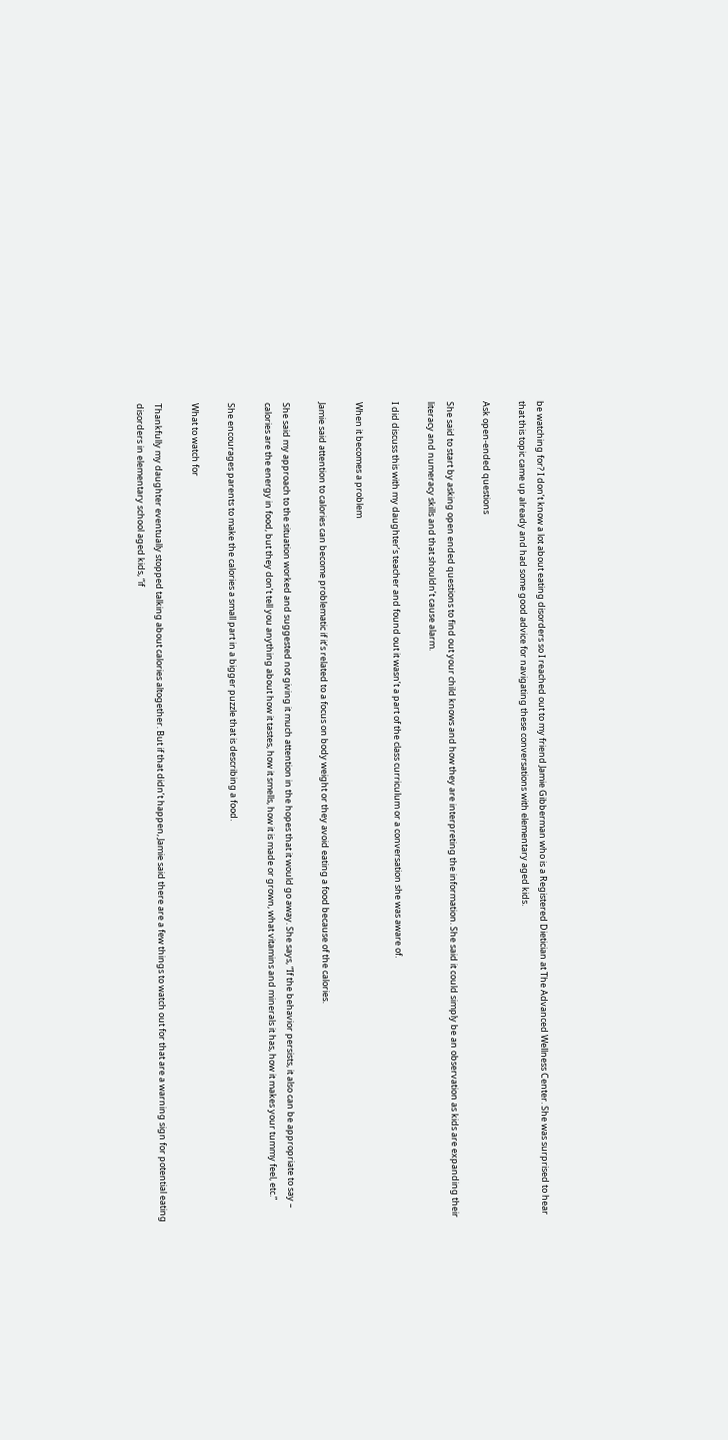be watching for? I don’t know a lot about eating disorders so I reached out to my friend Jamie Gibberman who is a Registered Dietician at The Advanced Wellness Center. She was surprised to hear that this topic came up already and had some good advice for navigating these conversations with elementary aged kids.

Ask open-ended questions

She said to start by asking open ended questions to find out your child knows and how they are interpreting the information. She said it could simply be an observation as kids are expanding their literacy and numeracy skills and that shouldn’t cause alarm.

I did discuss this with my daughter’s teacher and found out it wasn’t a part of the class curriculum or a conversation she was aware of.

When it becomes a problem

Jamie said attention to calories can become problematic if it’s related to a focus on body weight or they avoid eating a food because of the calories.

She said my approach to the situation worked and suggested not giving it much attention in the hopes that it would go away. She says, “If the behavior persists, it also can be appropriate to say – calories are the energy in food, but they don’t tell you anything about how it tastes, how it smells, how it is made or grown, what vitamins and minerals it has, how it makes your tummy feel, etc.”

She encourages parents to make the calories a small part in a bigger puzzle that is describing a food.

What to watch for

Thankfully my daughter eventually stopped talking about calories altogether. But if that didn’t happen, Jamie said there are a few things to watch out for that are a warning sign for potential eating disorders in elementary school aged kids, “if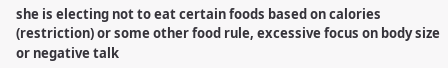she is electing not to eat certain foods based on calories (restriction) or some other food rule, excessive focus on body size or negative talk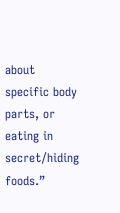about specific body parts, or eating in secret/hiding foods.”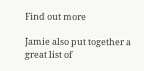Find out more

Jamie also put together a great list of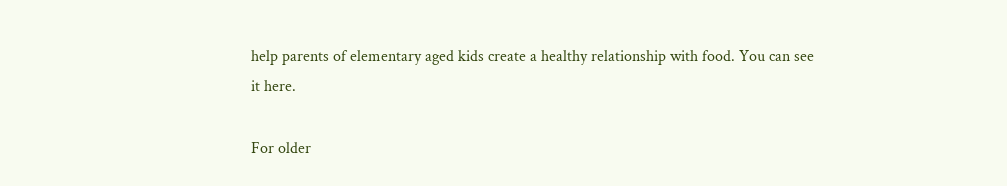help parents of elementary aged kids create a healthy relationship with food. You can see it here.

For older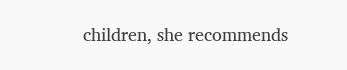children, she recommends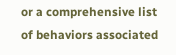or a comprehensive list of behaviors associated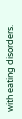with eating disorders.